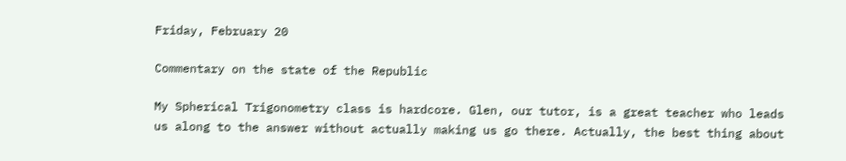Friday, February 20

Commentary on the state of the Republic

My Spherical Trigonometry class is hardcore. Glen, our tutor, is a great teacher who leads us along to the answer without actually making us go there. Actually, the best thing about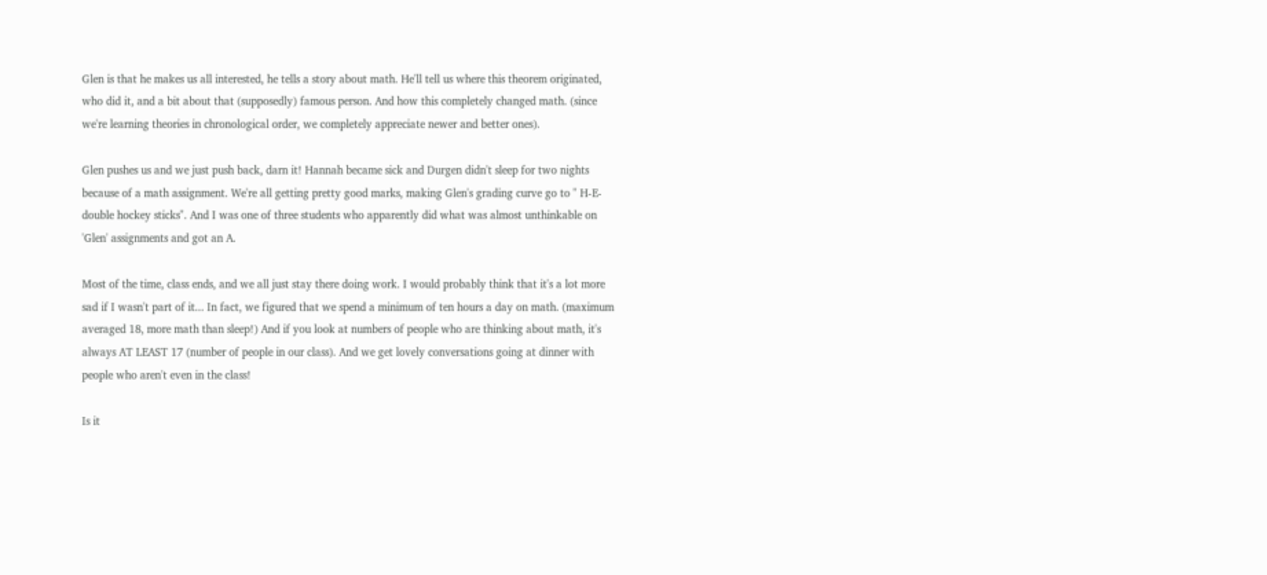Glen is that he makes us all interested, he tells a story about math. He'll tell us where this theorem originated, who did it, and a bit about that (supposedly) famous person. And how this completely changed math. (since we're learning theories in chronological order, we completely appreciate newer and better ones).

Glen pushes us and we just push back, darn it! Hannah became sick and Durgen didn't sleep for two nights because of a math assignment. We're all getting pretty good marks, making Glen's grading curve go to " H-E-double hockey sticks". And I was one of three students who apparently did what was almost unthinkable on 'Glen' assignments and got an A.

Most of the time, class ends, and we all just stay there doing work. I would probably think that it's a lot more sad if I wasn't part of it... In fact, we figured that we spend a minimum of ten hours a day on math. (maximum averaged 18, more math than sleep!) And if you look at numbers of people who are thinking about math, it's always AT LEAST 17 (number of people in our class). And we get lovely conversations going at dinner with people who aren't even in the class!

Is it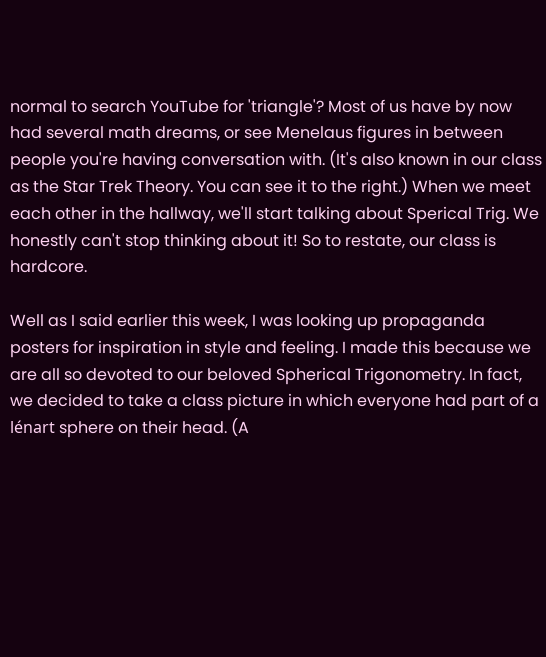normal to search YouTube for 'triangle'? Most of us have by now had several math dreams, or see Menelaus figures in between people you're having conversation with. (It's also known in our class as the Star Trek Theory. You can see it to the right.) When we meet each other in the hallway, we'll start talking about Sperical Trig. We honestly can't stop thinking about it! So to restate, our class is hardcore.

Well as I said earlier this week, I was looking up propaganda posters for inspiration in style and feeling. I made this because we are all so devoted to our beloved Spherical Trigonometry. In fact, we decided to take a class picture in which everyone had part of a lénart sphere on their head. (A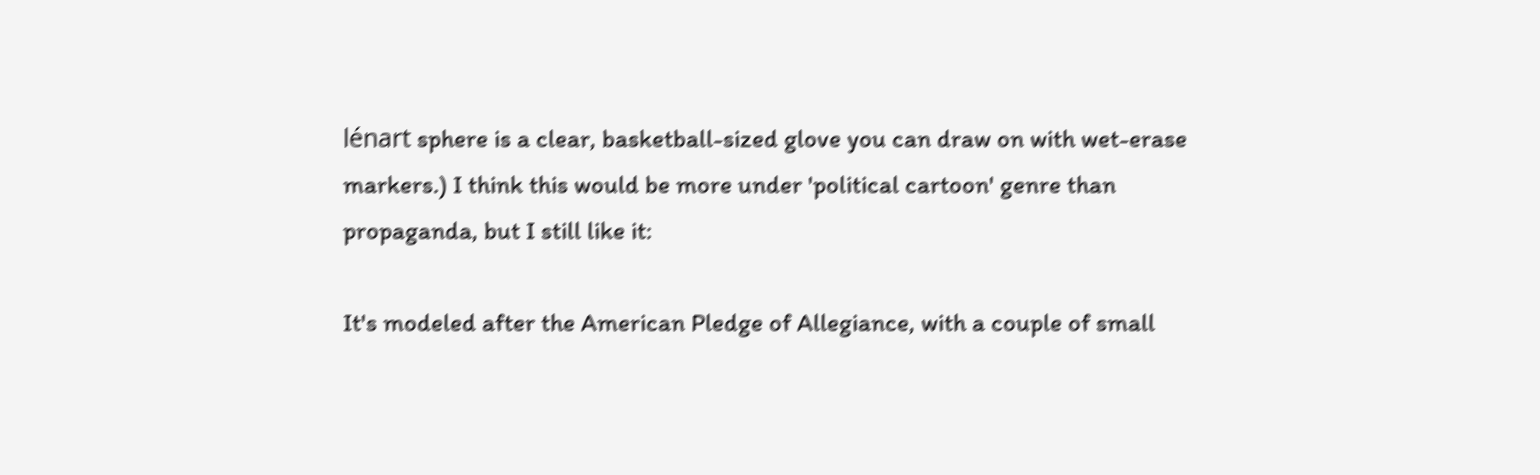lénart sphere is a clear, basketball-sized glove you can draw on with wet-erase markers.) I think this would be more under 'political cartoon' genre than propaganda, but I still like it:

It's modeled after the American Pledge of Allegiance, with a couple of small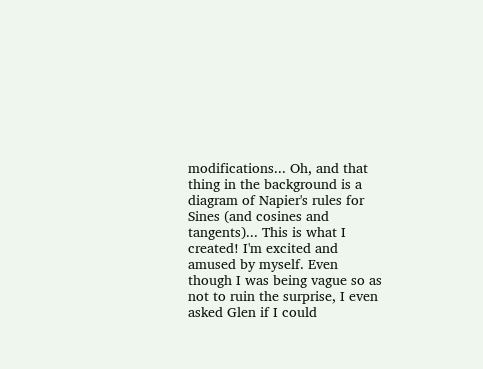modifications... Oh, and that thing in the background is a diagram of Napier's rules for Sines (and cosines and tangents)... This is what I created! I'm excited and amused by myself. Even though I was being vague so as not to ruin the surprise, I even asked Glen if I could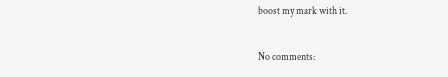boost my mark with it.

No comments: